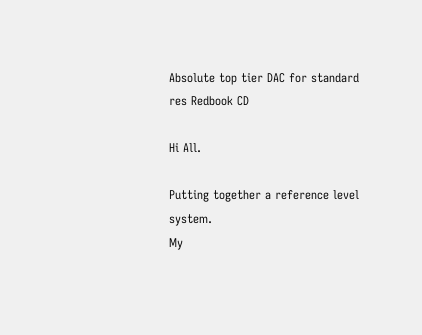Absolute top tier DAC for standard res Redbook CD

Hi All.

Putting together a reference level system.
My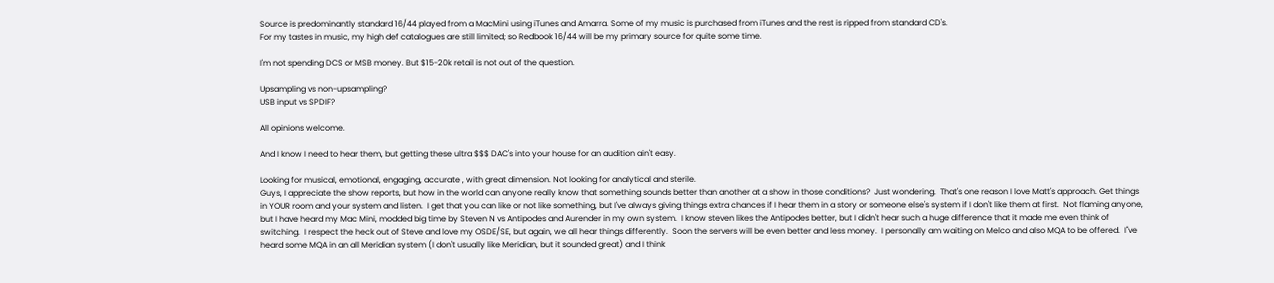Source is predominantly standard 16/44 played from a MacMini using iTunes and Amarra. Some of my music is purchased from iTunes and the rest is ripped from standard CD's.
For my tastes in music, my high def catalogues are still limited; so Redbook 16/44 will be my primary source for quite some time.

I'm not spending DCS or MSB money. But $15-20k retail is not out of the question.

Upsampling vs non-upsampling?
USB input vs SPDIF?

All opinions welcome.

And I know I need to hear them, but getting these ultra $$$ DAC's into your house for an audition ain't easy.

Looking for musical, emotional, engaging, accurate , with great dimension. Not looking for analytical and sterile.
Guys, I appreciate the show reports, but how in the world can anyone really know that something sounds better than another at a show in those conditions?  Just wondering.  That's one reason I love Matt's approach. Get things in YOUR room and your system and listen.  I get that you can like or not like something, but I've always giving things extra chances if I hear them in a story or someone else's system if I don't like them at first.  Not flaming anyone, but I have heard my Mac Mini, modded big time by Steven N vs Antipodes and Aurender in my own system.  I know steven likes the Antipodes better, but I didn't hear such a huge difference that it made me even think of switching.  I respect the heck out of Steve and love my OSDE/SE, but again, we all hear things differently.  Soon the servers will be even better and less money.  I personally am waiting on Melco and also MQA to be offered.  I"ve heard some MQA in an all Meridian system (I don't usually like Meridian, but it sounded great) and I think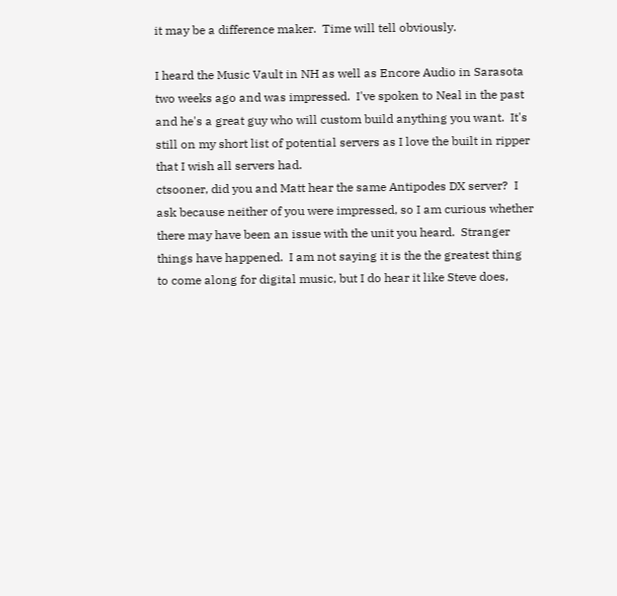it may be a difference maker.  Time will tell obviously.

I heard the Music Vault in NH as well as Encore Audio in Sarasota two weeks ago and was impressed.  I've spoken to Neal in the past and he's a great guy who will custom build anything you want.  It's still on my short list of potential servers as I love the built in ripper that I wish all servers had.
ctsooner, did you and Matt hear the same Antipodes DX server?  I ask because neither of you were impressed, so I am curious whether there may have been an issue with the unit you heard.  Stranger things have happened.  I am not saying it is the the greatest thing to come along for digital music, but I do hear it like Steve does,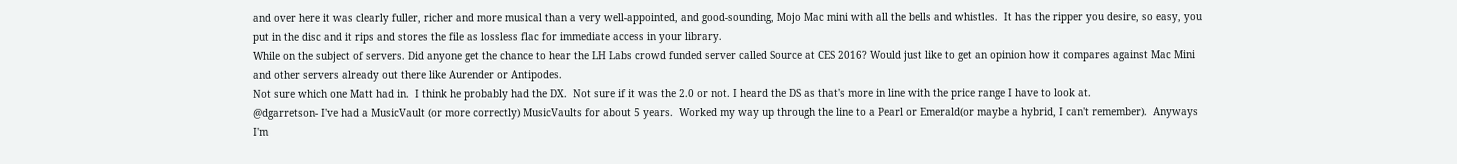and over here it was clearly fuller, richer and more musical than a very well-appointed, and good-sounding, Mojo Mac mini with all the bells and whistles.  It has the ripper you desire, so easy, you put in the disc and it rips and stores the file as lossless flac for immediate access in your library.
While on the subject of servers. Did anyone get the chance to hear the LH Labs crowd funded server called Source at CES 2016? Would just like to get an opinion how it compares against Mac Mini and other servers already out there like Aurender or Antipodes.
Not sure which one Matt had in.  I think he probably had the DX.  Not sure if it was the 2.0 or not. I heard the DS as that's more in line with the price range I have to look at.
@dgarretson- I've had a MusicVault (or more correctly) MusicVaults for about 5 years.  Worked my way up through the line to a Pearl or Emerald(or maybe a hybrid, I can't remember).  Anyways I'm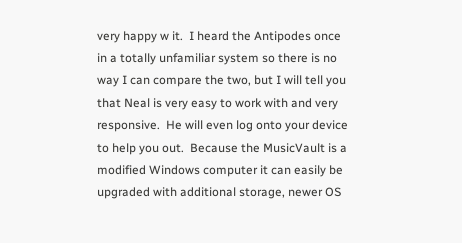very happy w it.  I heard the Antipodes once in a totally unfamiliar system so there is no way I can compare the two, but I will tell you that Neal is very easy to work with and very responsive.  He will even log onto your device to help you out.  Because the MusicVault is a modified Windows computer it can easily be upgraded with additional storage, newer OS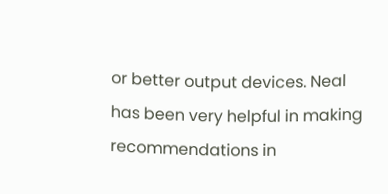or better output devices. Neal has been very helpful in making recommendations in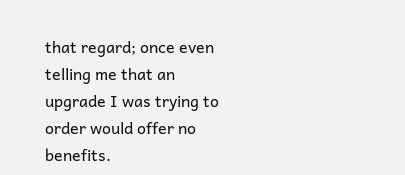that regard; once even telling me that an upgrade I was trying to order would offer no benefits.